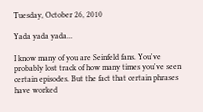Tuesday, October 26, 2010

Yada yada yada...

I know many of you are Seinfeld fans. You've probably lost track of how many times you've seen certain episodes. But the fact that certain phrases have worked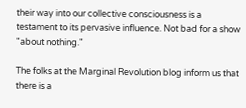their way into our collective consciousness is a testament to its pervasive influence. Not bad for a show "about nothing."

The folks at the Marginal Revolution blog inform us that there is a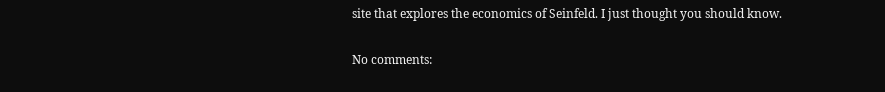site that explores the economics of Seinfeld. I just thought you should know.

No comments: